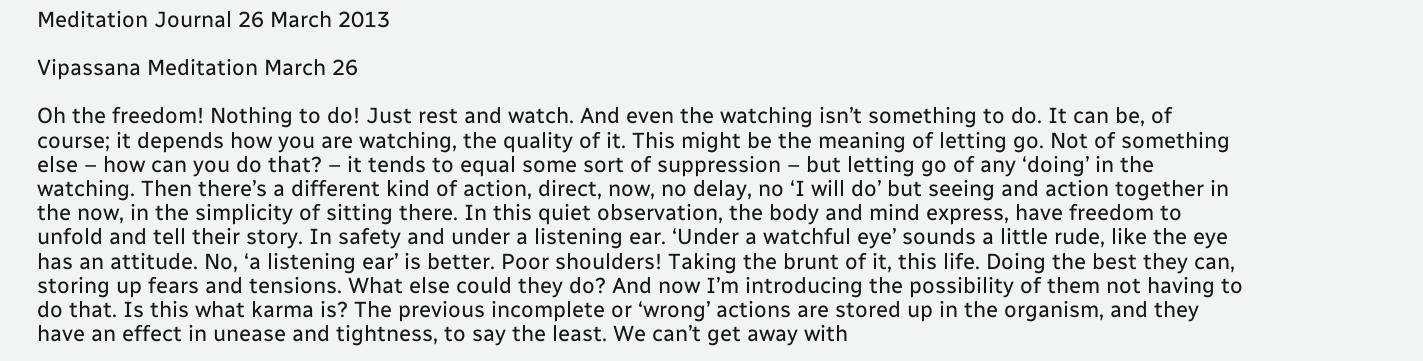Meditation Journal 26 March 2013

Vipassana Meditation March 26

Oh the freedom! Nothing to do! Just rest and watch. And even the watching isn’t something to do. It can be, of course; it depends how you are watching, the quality of it. This might be the meaning of letting go. Not of something else – how can you do that? – it tends to equal some sort of suppression – but letting go of any ‘doing’ in the watching. Then there’s a different kind of action, direct, now, no delay, no ‘I will do’ but seeing and action together in the now, in the simplicity of sitting there. In this quiet observation, the body and mind express, have freedom to unfold and tell their story. In safety and under a listening ear. ‘Under a watchful eye’ sounds a little rude, like the eye has an attitude. No, ‘a listening ear’ is better. Poor shoulders! Taking the brunt of it, this life. Doing the best they can, storing up fears and tensions. What else could they do? And now I’m introducing the possibility of them not having to do that. Is this what karma is? The previous incomplete or ‘wrong’ actions are stored up in the organism, and they have an effect in unease and tightness, to say the least. We can’t get away with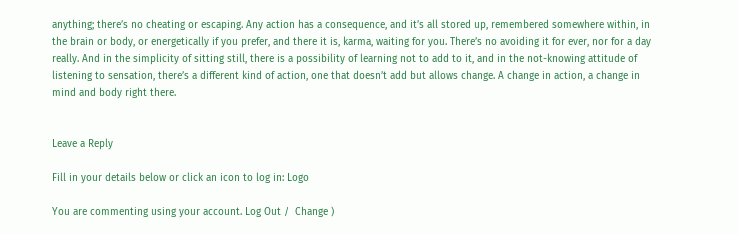anything; there’s no cheating or escaping. Any action has a consequence, and it’s all stored up, remembered somewhere within, in the brain or body, or energetically if you prefer, and there it is, karma, waiting for you. There’s no avoiding it for ever, nor for a day really. And in the simplicity of sitting still, there is a possibility of learning not to add to it, and in the not-knowing attitude of listening to sensation, there’s a different kind of action, one that doesn’t add but allows change. A change in action, a change in mind and body right there.


Leave a Reply

Fill in your details below or click an icon to log in: Logo

You are commenting using your account. Log Out /  Change )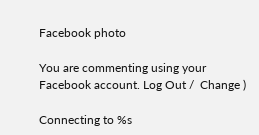Facebook photo

You are commenting using your Facebook account. Log Out /  Change )

Connecting to %s